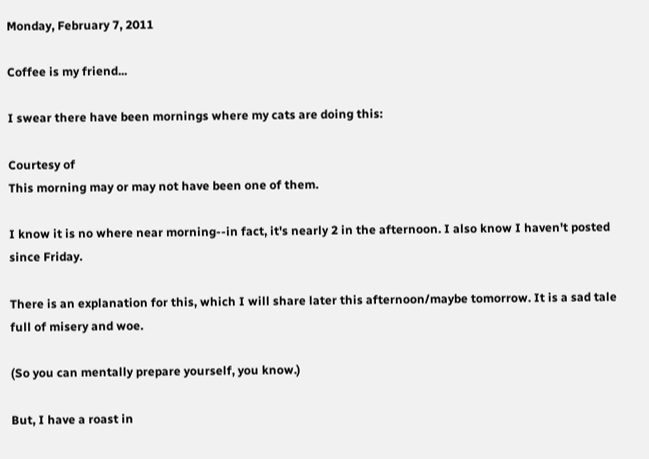Monday, February 7, 2011

Coffee is my friend...

I swear there have been mornings where my cats are doing this:

Courtesy of
This morning may or may not have been one of them.

I know it is no where near morning--in fact, it's nearly 2 in the afternoon. I also know I haven't posted since Friday.

There is an explanation for this, which I will share later this afternoon/maybe tomorrow. It is a sad tale full of misery and woe.

(So you can mentally prepare yourself, you know.)

But, I have a roast in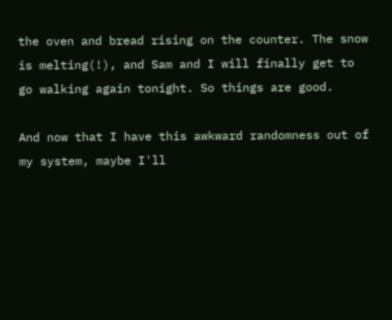the oven and bread rising on the counter. The snow is melting(!), and Sam and I will finally get to go walking again tonight. So things are good.

And now that I have this awkward randomness out of my system, maybe I'll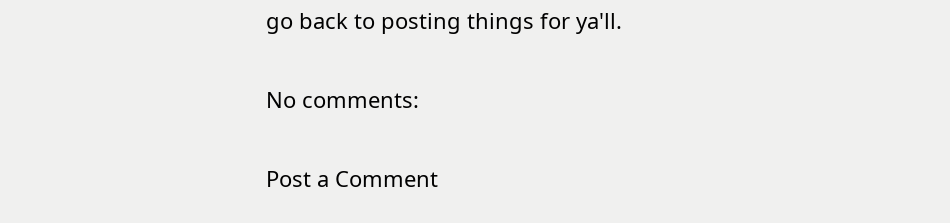go back to posting things for ya'll.

No comments:

Post a Comment